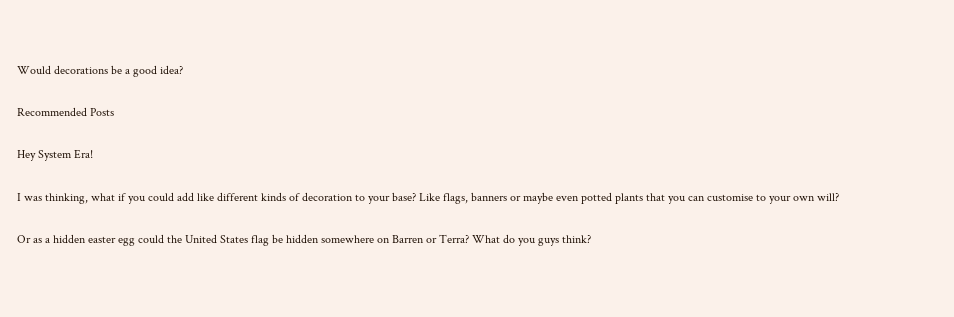Would decorations be a good idea?

Recommended Posts

Hey System Era!

I was thinking, what if you could add like different kinds of decoration to your base? Like flags, banners or maybe even potted plants that you can customise to your own will?

Or as a hidden easter egg could the United States flag be hidden somewhere on Barren or Terra? What do you guys think?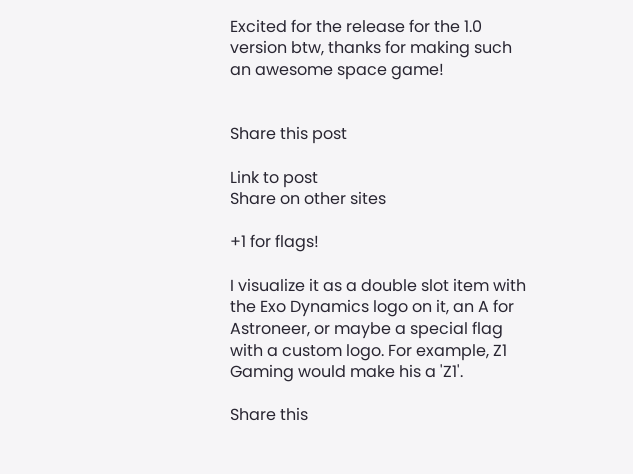Excited for the release for the 1.0 version btw, thanks for making such an awesome space game!


Share this post

Link to post
Share on other sites

+1 for flags!

I visualize it as a double slot item with the Exo Dynamics logo on it, an A for Astroneer, or maybe a special flag with a custom logo. For example, Z1 Gaming would make his a 'Z1'.

Share this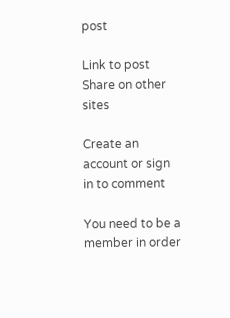post

Link to post
Share on other sites

Create an account or sign in to comment

You need to be a member in order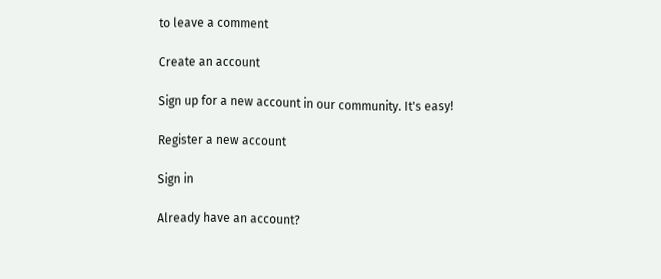to leave a comment

Create an account

Sign up for a new account in our community. It's easy!

Register a new account

Sign in

Already have an account?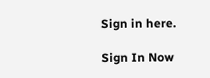Sign in here.

Sign In Now